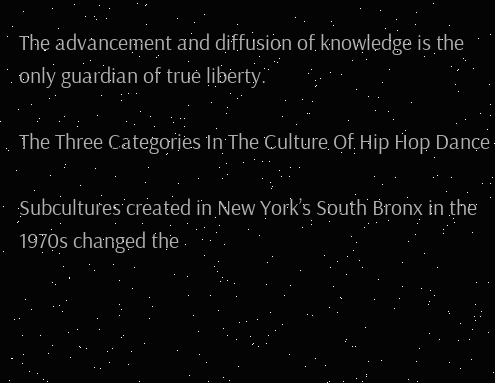The advancement and diffusion of knowledge is the only guardian of true liberty.

The Three Categories In The Culture Of Hip Hop Dance

Subcultures created in New York’s South Bronx in the 1970s changed the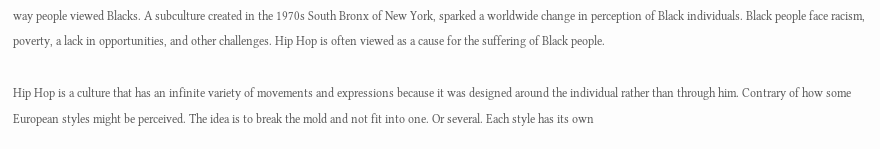way people viewed Blacks. A subculture created in the 1970s South Bronx of New York, sparked a worldwide change in perception of Black individuals. Black people face racism, poverty, a lack in opportunities, and other challenges. Hip Hop is often viewed as a cause for the suffering of Black people.

Hip Hop is a culture that has an infinite variety of movements and expressions because it was designed around the individual rather than through him. Contrary of how some European styles might be perceived. The idea is to break the mold and not fit into one. Or several. Each style has its own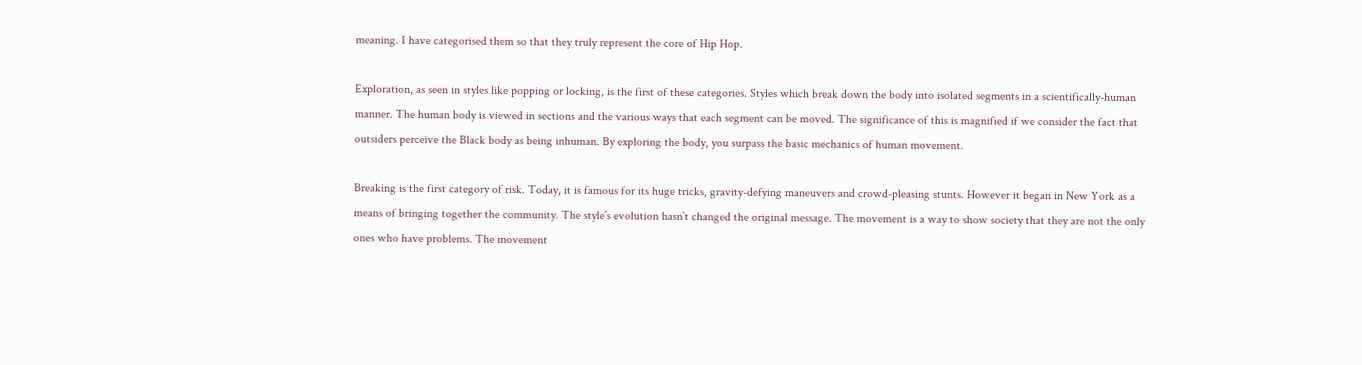meaning. I have categorised them so that they truly represent the core of Hip Hop.

Exploration, as seen in styles like popping or locking, is the first of these categories. Styles which break down the body into isolated segments in a scientifically-human manner. The human body is viewed in sections and the various ways that each segment can be moved. The significance of this is magnified if we consider the fact that outsiders perceive the Black body as being inhuman. By exploring the body, you surpass the basic mechanics of human movement.

Breaking is the first category of risk. Today, it is famous for its huge tricks, gravity-defying maneuvers and crowd-pleasing stunts. However it began in New York as a means of bringing together the community. The style’s evolution hasn’t changed the original message. The movement is a way to show society that they are not the only ones who have problems. The movement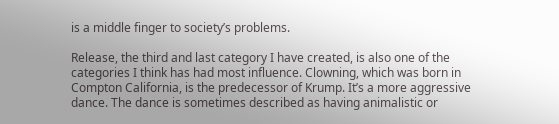is a middle finger to society’s problems.

Release, the third and last category I have created, is also one of the categories I think has had most influence. Clowning, which was born in Compton California, is the predecessor of Krump. It’s a more aggressive dance. The dance is sometimes described as having animalistic or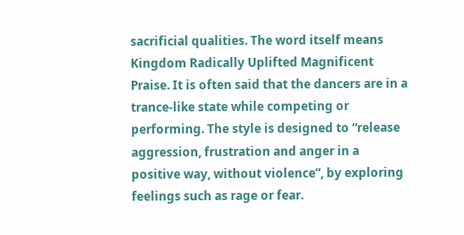sacrificial qualities. The word itself means Kingdom Radically Uplifted Magnificent Praise. It is often said that the dancers are in a trance-like state while competing or performing. The style is designed to “release aggression, frustration and anger in a positive way, without violence”, by exploring feelings such as rage or fear.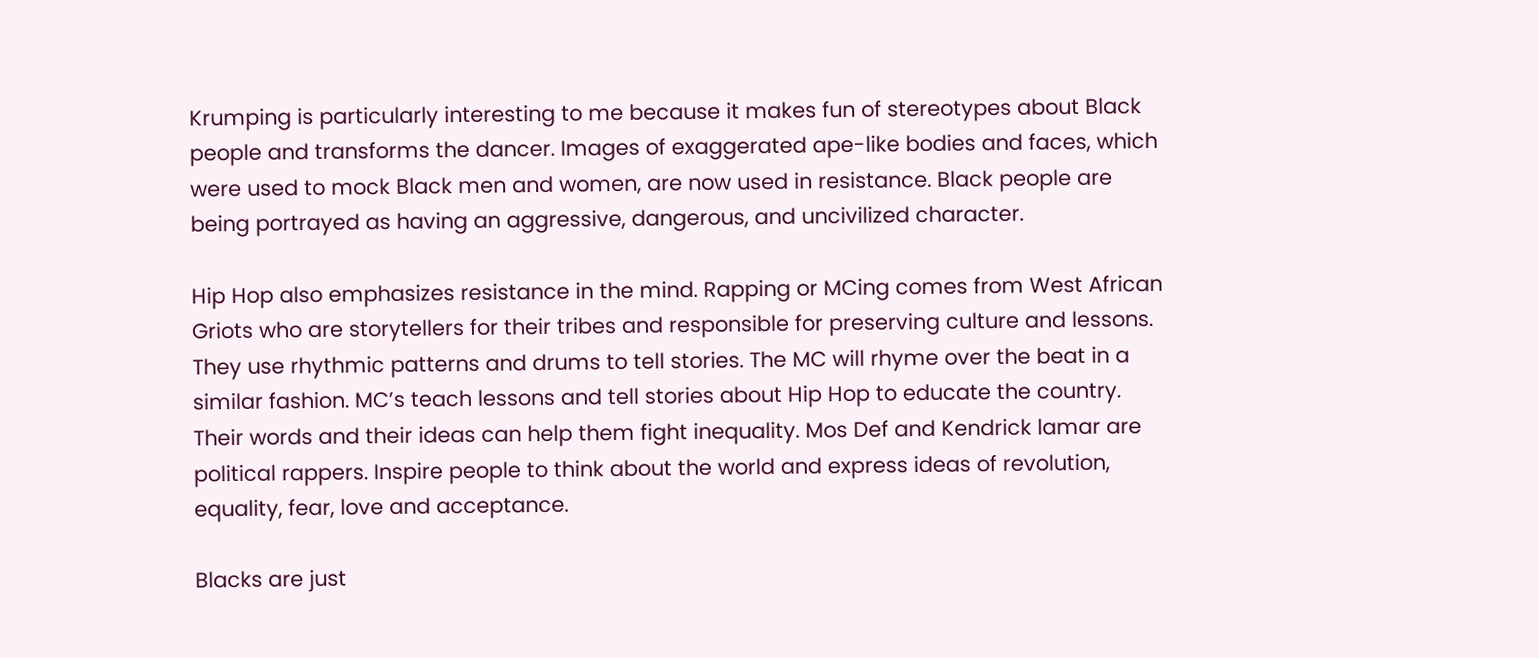Krumping is particularly interesting to me because it makes fun of stereotypes about Black people and transforms the dancer. Images of exaggerated ape-like bodies and faces, which were used to mock Black men and women, are now used in resistance. Black people are being portrayed as having an aggressive, dangerous, and uncivilized character.

Hip Hop also emphasizes resistance in the mind. Rapping or MCing comes from West African Griots who are storytellers for their tribes and responsible for preserving culture and lessons. They use rhythmic patterns and drums to tell stories. The MC will rhyme over the beat in a similar fashion. MC’s teach lessons and tell stories about Hip Hop to educate the country. Their words and their ideas can help them fight inequality. Mos Def and Kendrick lamar are political rappers. Inspire people to think about the world and express ideas of revolution, equality, fear, love and acceptance.

Blacks are just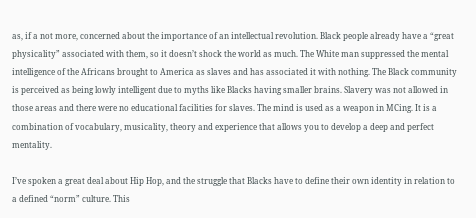as, if a not more, concerned about the importance of an intellectual revolution. Black people already have a “great physicality” associated with them, so it doesn’t shock the world as much. The White man suppressed the mental intelligence of the Africans brought to America as slaves and has associated it with nothing. The Black community is perceived as being lowly intelligent due to myths like Blacks having smaller brains. Slavery was not allowed in those areas and there were no educational facilities for slaves. The mind is used as a weapon in MCing. It is a combination of vocabulary, musicality, theory and experience that allows you to develop a deep and perfect mentality.

I’ve spoken a great deal about Hip Hop, and the struggle that Blacks have to define their own identity in relation to a defined “norm” culture. This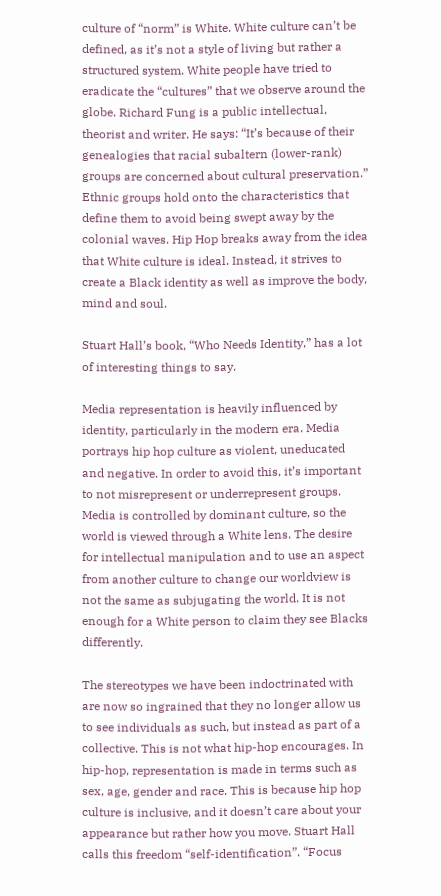culture of “norm” is White. White culture can’t be defined, as it’s not a style of living but rather a structured system. White people have tried to eradicate the “cultures” that we observe around the globe. Richard Fung is a public intellectual, theorist and writer. He says: “It’s because of their genealogies that racial subaltern (lower-rank) groups are concerned about cultural preservation.” Ethnic groups hold onto the characteristics that define them to avoid being swept away by the colonial waves. Hip Hop breaks away from the idea that White culture is ideal. Instead, it strives to create a Black identity as well as improve the body, mind and soul.

Stuart Hall’s book, “Who Needs Identity,” has a lot of interesting things to say.

Media representation is heavily influenced by identity, particularly in the modern era. Media portrays hip hop culture as violent, uneducated and negative. In order to avoid this, it’s important to not misrepresent or underrepresent groups. Media is controlled by dominant culture, so the world is viewed through a White lens. The desire for intellectual manipulation and to use an aspect from another culture to change our worldview is not the same as subjugating the world. It is not enough for a White person to claim they see Blacks differently.

The stereotypes we have been indoctrinated with are now so ingrained that they no longer allow us to see individuals as such, but instead as part of a collective. This is not what hip-hop encourages. In hip-hop, representation is made in terms such as sex, age, gender and race. This is because hip hop culture is inclusive, and it doesn’t care about your appearance but rather how you move. Stuart Hall calls this freedom “self-identification”. “Focus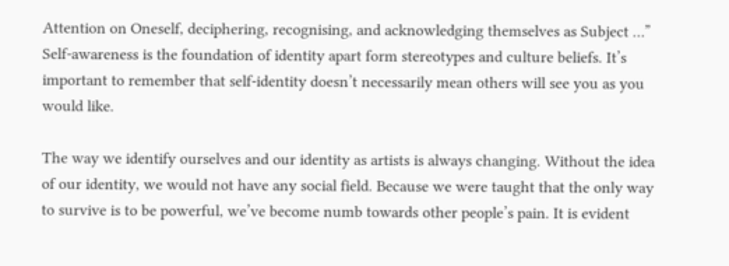Attention on Oneself, deciphering, recognising, and acknowledging themselves as Subject …” Self-awareness is the foundation of identity apart form stereotypes and culture beliefs. It’s important to remember that self-identity doesn’t necessarily mean others will see you as you would like.

The way we identify ourselves and our identity as artists is always changing. Without the idea of our identity, we would not have any social field. Because we were taught that the only way to survive is to be powerful, we’ve become numb towards other people’s pain. It is evident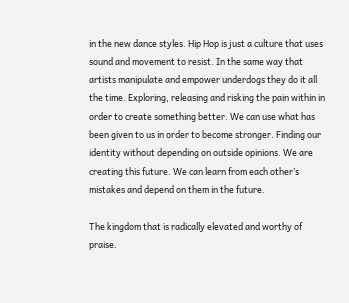in the new dance styles. Hip Hop is just a culture that uses sound and movement to resist. In the same way that artists manipulate and empower underdogs they do it all the time. Exploring, releasing and risking the pain within in order to create something better. We can use what has been given to us in order to become stronger. Finding our identity without depending on outside opinions. We are creating this future. We can learn from each other’s mistakes and depend on them in the future.

The kingdom that is radically elevated and worthy of praise.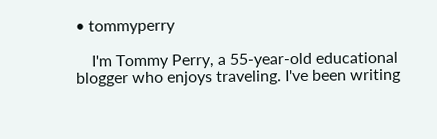• tommyperry

    I'm Tommy Perry, a 55-year-old educational blogger who enjoys traveling. I've been writing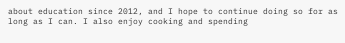about education since 2012, and I hope to continue doing so for as long as I can. I also enjoy cooking and spending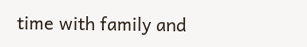time with family and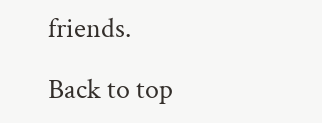friends.

Back to top